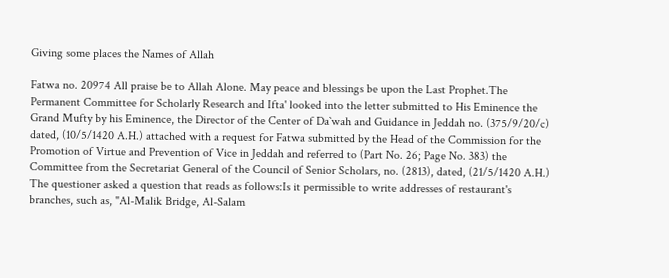Giving some places the Names of Allah

Fatwa no. 20974 All praise be to Allah Alone. May peace and blessings be upon the Last Prophet.The Permanent Committee for Scholarly Research and Ifta' looked into the letter submitted to His Eminence the Grand Mufty by his Eminence, the Director of the Center of Da`wah and Guidance in Jeddah no. (375/9/20/c) dated, (10/5/1420 A.H.) attached with a request for Fatwa submitted by the Head of the Commission for the Promotion of Virtue and Prevention of Vice in Jeddah and referred to (Part No. 26; Page No. 383) the Committee from the Secretariat General of the Council of Senior Scholars, no. (2813), dated, (21/5/1420 A.H.) The questioner asked a question that reads as follows:Is it permissible to write addresses of restaurant's branches, such as, "Al-Malik Bridge, Al-Salam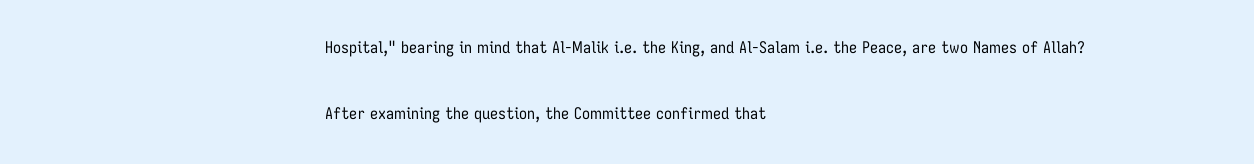Hospital," bearing in mind that Al-Malik i.e. the King, and Al-Salam i.e. the Peace, are two Names of Allah?

After examining the question, the Committee confirmed that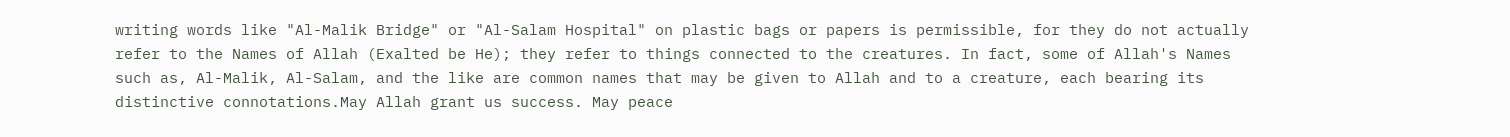writing words like "Al-Malik Bridge" or "Al-Salam Hospital" on plastic bags or papers is permissible, for they do not actually refer to the Names of Allah (Exalted be He); they refer to things connected to the creatures. In fact, some of Allah's Names such as, Al-Malik, Al-Salam, and the like are common names that may be given to Allah and to a creature, each bearing its distinctive connotations.May Allah grant us success. May peace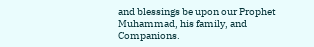and blessings be upon our Prophet Muhammad, his family, and Companions.